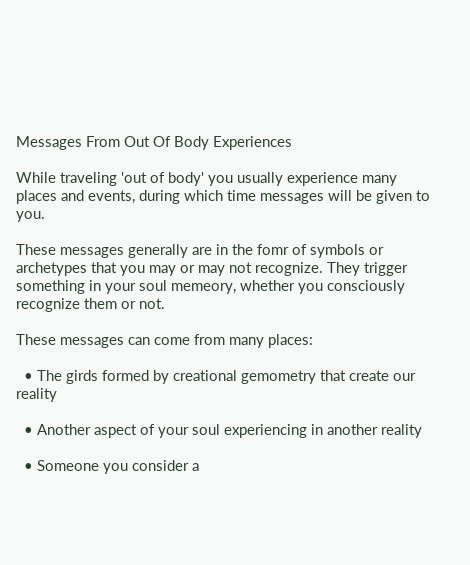Messages From Out Of Body Experiences

While traveling 'out of body' you usually experience many places and events, during which time messages will be given to you.

These messages generally are in the fomr of symbols or archetypes that you may or may not recognize. They trigger something in your soul memeory, whether you consciously recognize them or not.

These messages can come from many places:

  • The girds formed by creational gemometry that create our reality

  • Another aspect of your soul experiencing in another reality

  • Someone you consider a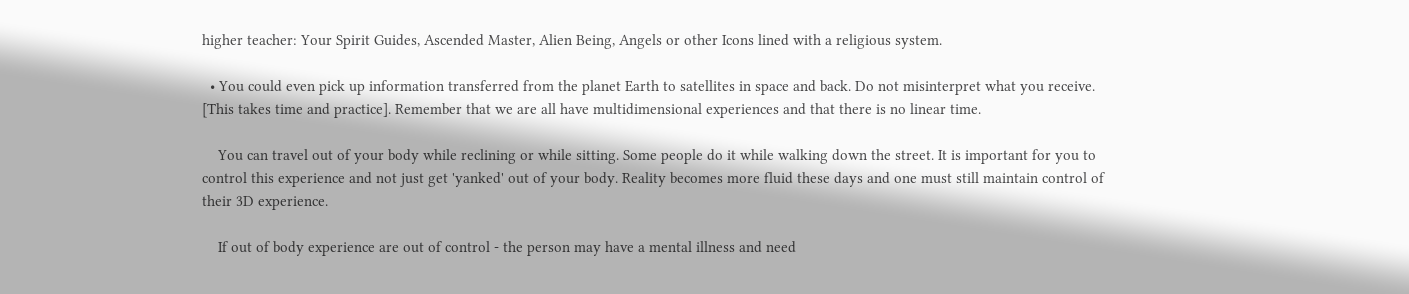higher teacher: Your Spirit Guides, Ascended Master, Alien Being, Angels or other Icons lined with a religious system.

  • You could even pick up information transferred from the planet Earth to satellites in space and back. Do not misinterpret what you receive. [This takes time and practice]. Remember that we are all have multidimensional experiences and that there is no linear time.

    You can travel out of your body while reclining or while sitting. Some people do it while walking down the street. It is important for you to control this experience and not just get 'yanked' out of your body. Reality becomes more fluid these days and one must still maintain control of their 3D experience.

    If out of body experience are out of control - the person may have a mental illness and need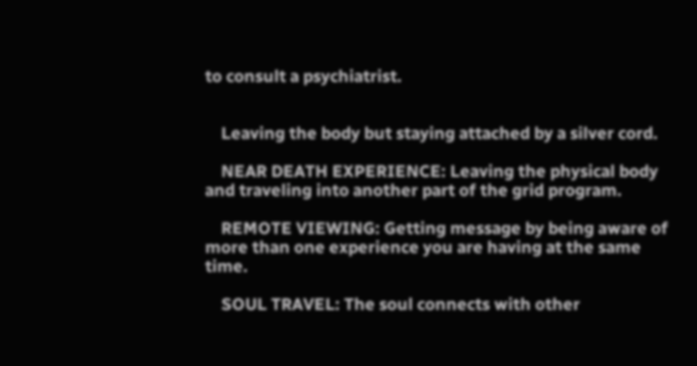to consult a psychiatrist.


    Leaving the body but staying attached by a silver cord.

    NEAR DEATH EXPERIENCE: Leaving the physical body and traveling into another part of the grid program.

    REMOTE VIEWING: Getting message by being aware of more than one experience you are having at the same time.

    SOUL TRAVEL: The soul connects with other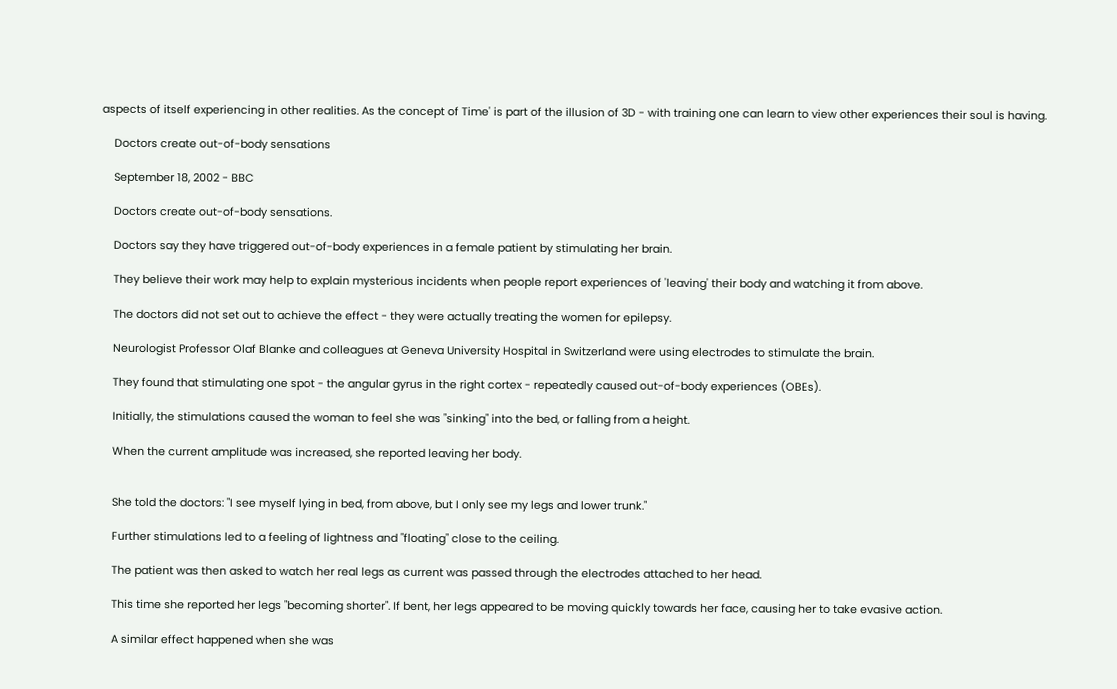aspects of itself experiencing in other realities. As the concept of Time' is part of the illusion of 3D - with training one can learn to view other experiences their soul is having.

    Doctors create out-of-body sensations

    September 18, 2002 - BBC

    Doctors create out-of-body sensations.

    Doctors say they have triggered out-of-body experiences in a female patient by stimulating her brain.

    They believe their work may help to explain mysterious incidents when people report experiences of 'leaving' their body and watching it from above.

    The doctors did not set out to achieve the effect - they were actually treating the women for epilepsy.

    Neurologist Professor Olaf Blanke and colleagues at Geneva University Hospital in Switzerland were using electrodes to stimulate the brain.

    They found that stimulating one spot - the angular gyrus in the right cortex - repeatedly caused out-of-body experiences (OBEs).

    Initially, the stimulations caused the woman to feel she was "sinking" into the bed, or falling from a height.

    When the current amplitude was increased, she reported leaving her body.


    She told the doctors: "I see myself lying in bed, from above, but I only see my legs and lower trunk."

    Further stimulations led to a feeling of lightness and "floating" close to the ceiling.

    The patient was then asked to watch her real legs as current was passed through the electrodes attached to her head.

    This time she reported her legs "becoming shorter". If bent, her legs appeared to be moving quickly towards her face, causing her to take evasive action.

    A similar effect happened when she was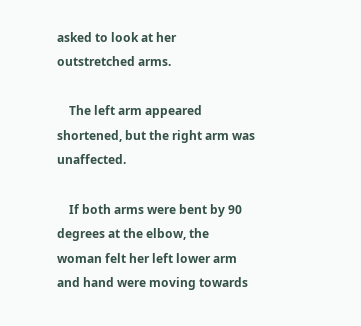asked to look at her outstretched arms.

    The left arm appeared shortened, but the right arm was unaffected.

    If both arms were bent by 90 degrees at the elbow, the woman felt her left lower arm and hand were moving towards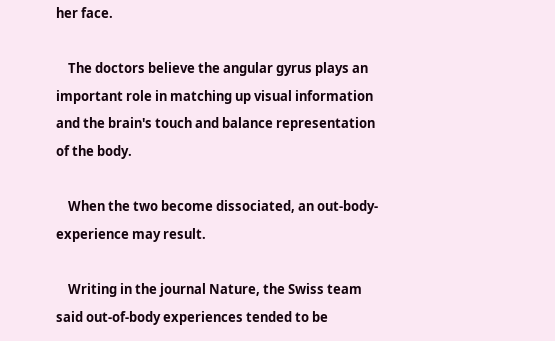her face.

    The doctors believe the angular gyrus plays an important role in matching up visual information and the brain's touch and balance representation of the body.

    When the two become dissociated, an out-body-experience may result.

    Writing in the journal Nature, the Swiss team said out-of-body experiences tended to be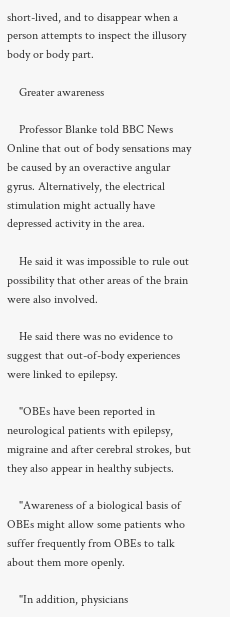short-lived, and to disappear when a person attempts to inspect the illusory body or body part.

    Greater awareness

    Professor Blanke told BBC News Online that out of body sensations may be caused by an overactive angular gyrus. Alternatively, the electrical stimulation might actually have depressed activity in the area.

    He said it was impossible to rule out possibility that other areas of the brain were also involved.

    He said there was no evidence to suggest that out-of-body experiences were linked to epilepsy.

    "OBEs have been reported in neurological patients with epilepsy, migraine and after cerebral strokes, but they also appear in healthy subjects.

    "Awareness of a biological basis of OBEs might allow some patients who suffer frequently from OBEs to talk about them more openly.

    "In addition, physicians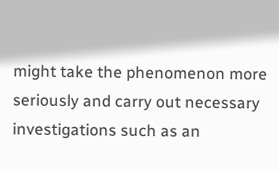might take the phenomenon more seriously and carry out necessary investigations such as an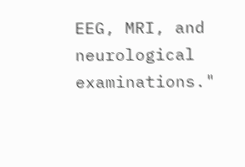EEG, MRI, and neurological examinations."